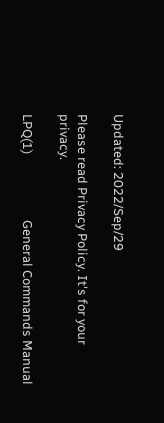Updated: 2022/Sep/29

Please read Privacy Policy. It's for your privacy.

LPQ(1)                      General Commands Manual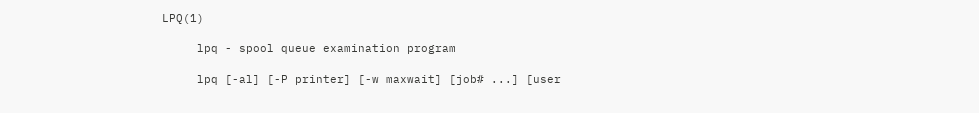LPQ(1)

     lpq - spool queue examination program

     lpq [-al] [-P printer] [-w maxwait] [job# ...] [user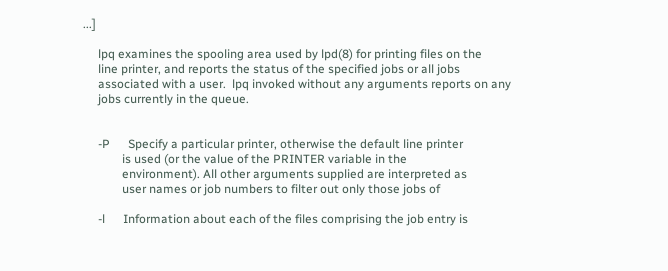...]

     lpq examines the spooling area used by lpd(8) for printing files on the
     line printer, and reports the status of the specified jobs or all jobs
     associated with a user.  lpq invoked without any arguments reports on any
     jobs currently in the queue.


     -P      Specify a particular printer, otherwise the default line printer
             is used (or the value of the PRINTER variable in the
             environment). All other arguments supplied are interpreted as
             user names or job numbers to filter out only those jobs of

     -l      Information about each of the files comprising the job entry is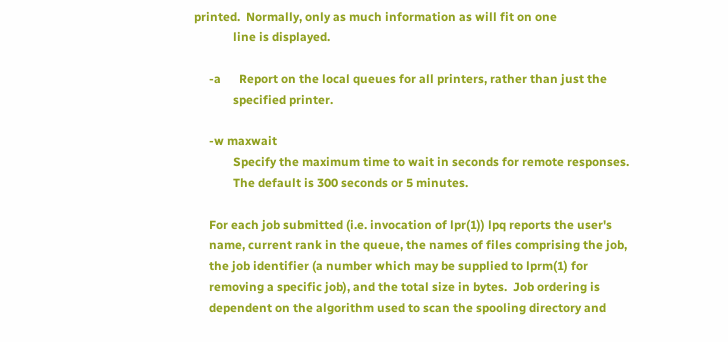printed.  Normally, only as much information as will fit on one
             line is displayed.

     -a      Report on the local queues for all printers, rather than just the
             specified printer.

     -w maxwait
             Specify the maximum time to wait in seconds for remote responses.
             The default is 300 seconds or 5 minutes.

     For each job submitted (i.e. invocation of lpr(1)) lpq reports the user's
     name, current rank in the queue, the names of files comprising the job,
     the job identifier (a number which may be supplied to lprm(1) for
     removing a specific job), and the total size in bytes.  Job ordering is
     dependent on the algorithm used to scan the spooling directory and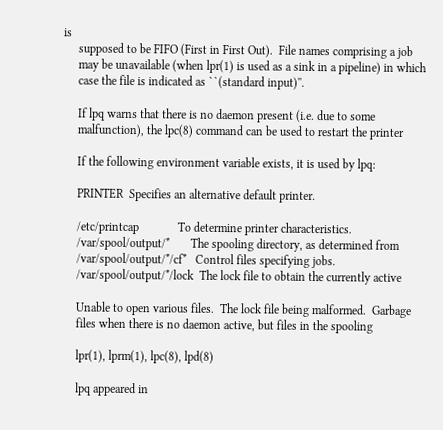is
     supposed to be FIFO (First in First Out).  File names comprising a job
     may be unavailable (when lpr(1) is used as a sink in a pipeline) in which
     case the file is indicated as ``(standard input)''.

     If lpq warns that there is no daemon present (i.e. due to some
     malfunction), the lpc(8) command can be used to restart the printer

     If the following environment variable exists, it is used by lpq:

     PRINTER  Specifies an alternative default printer.

     /etc/printcap             To determine printer characteristics.
     /var/spool/output/*       The spooling directory, as determined from
     /var/spool/output/*/cf*   Control files specifying jobs.
     /var/spool/output/*/lock  The lock file to obtain the currently active

     Unable to open various files.  The lock file being malformed.  Garbage
     files when there is no daemon active, but files in the spooling

     lpr(1), lprm(1), lpc(8), lpd(8)

     lpq appeared in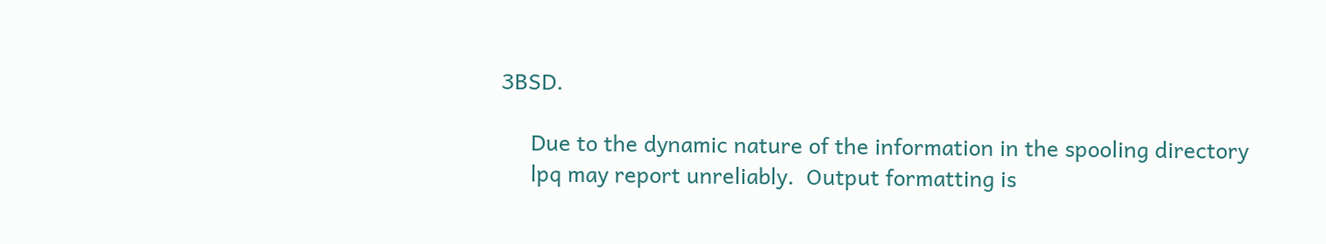3BSD.

     Due to the dynamic nature of the information in the spooling directory
     lpq may report unreliably.  Output formatting is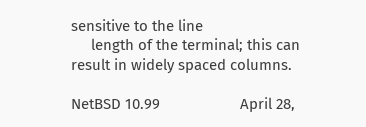sensitive to the line
     length of the terminal; this can result in widely spaced columns.

NetBSD 10.99                    April 28,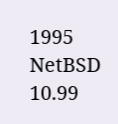1995                    NetBSD 10.99